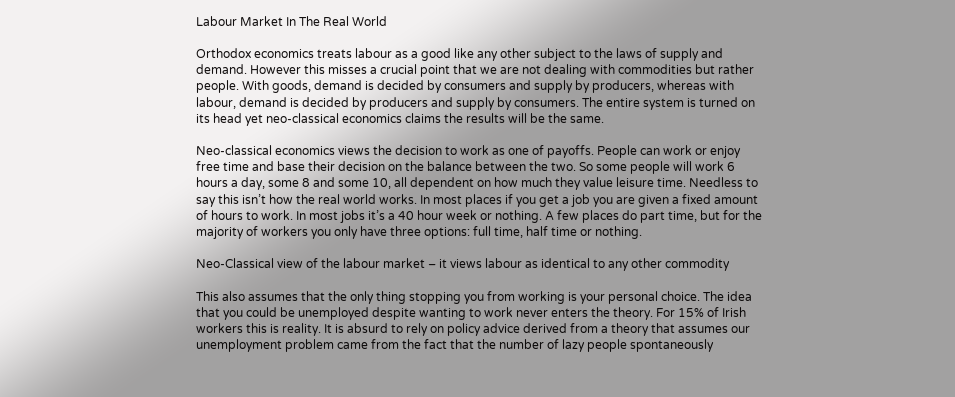Labour Market In The Real World

Orthodox economics treats labour as a good like any other subject to the laws of supply and demand. However this misses a crucial point that we are not dealing with commodities but rather people. With goods, demand is decided by consumers and supply by producers, whereas with labour, demand is decided by producers and supply by consumers. The entire system is turned on its head yet neo-classical economics claims the results will be the same.

Neo-classical economics views the decision to work as one of payoffs. People can work or enjoy free time and base their decision on the balance between the two. So some people will work 6 hours a day, some 8 and some 10, all dependent on how much they value leisure time. Needless to say this isn’t how the real world works. In most places if you get a job you are given a fixed amount of hours to work. In most jobs it’s a 40 hour week or nothing. A few places do part time, but for the majority of workers you only have three options: full time, half time or nothing.

Neo-Classical view of the labour market – it views labour as identical to any other commodity

This also assumes that the only thing stopping you from working is your personal choice. The idea that you could be unemployed despite wanting to work never enters the theory. For 15% of Irish workers this is reality. It is absurd to rely on policy advice derived from a theory that assumes our unemployment problem came from the fact that the number of lazy people spontaneously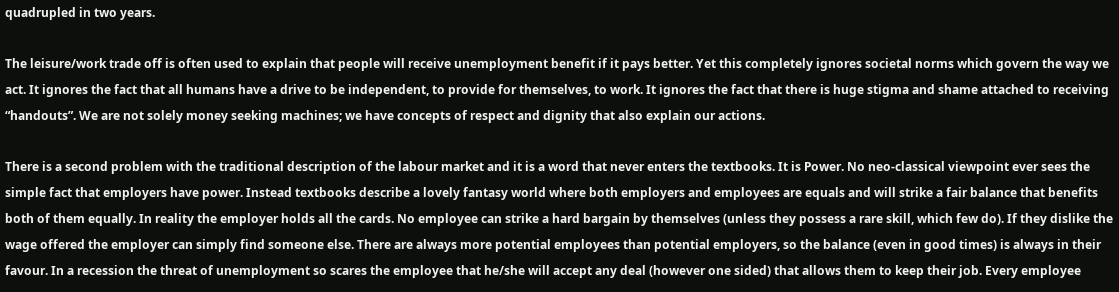quadrupled in two years.

The leisure/work trade off is often used to explain that people will receive unemployment benefit if it pays better. Yet this completely ignores societal norms which govern the way we act. It ignores the fact that all humans have a drive to be independent, to provide for themselves, to work. It ignores the fact that there is huge stigma and shame attached to receiving “handouts”. We are not solely money seeking machines; we have concepts of respect and dignity that also explain our actions.

There is a second problem with the traditional description of the labour market and it is a word that never enters the textbooks. It is Power. No neo-classical viewpoint ever sees the simple fact that employers have power. Instead textbooks describe a lovely fantasy world where both employers and employees are equals and will strike a fair balance that benefits both of them equally. In reality the employer holds all the cards. No employee can strike a hard bargain by themselves (unless they possess a rare skill, which few do). If they dislike the wage offered the employer can simply find someone else. There are always more potential employees than potential employers, so the balance (even in good times) is always in their favour. In a recession the threat of unemployment so scares the employee that he/she will accept any deal (however one sided) that allows them to keep their job. Every employee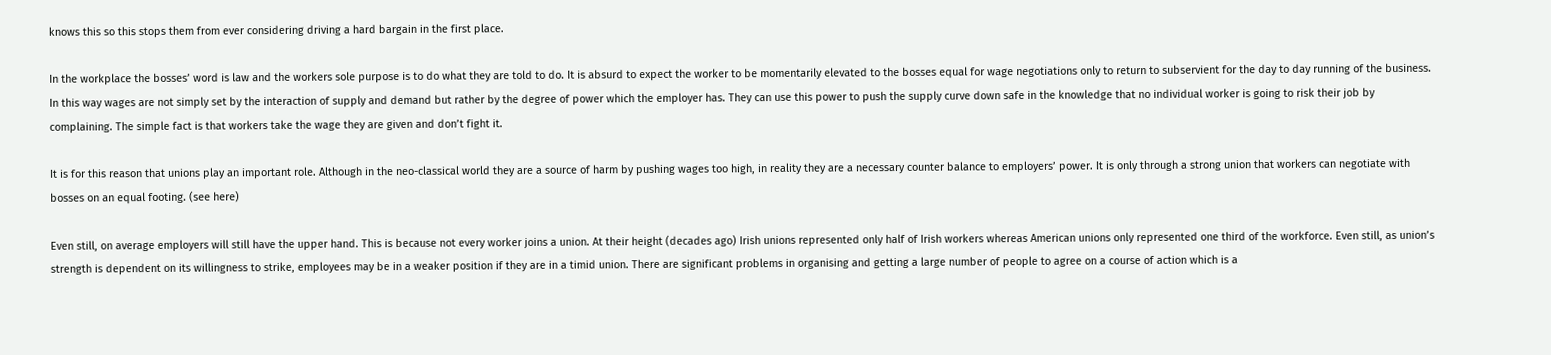knows this so this stops them from ever considering driving a hard bargain in the first place.

In the workplace the bosses’ word is law and the workers sole purpose is to do what they are told to do. It is absurd to expect the worker to be momentarily elevated to the bosses equal for wage negotiations only to return to subservient for the day to day running of the business. In this way wages are not simply set by the interaction of supply and demand but rather by the degree of power which the employer has. They can use this power to push the supply curve down safe in the knowledge that no individual worker is going to risk their job by complaining. The simple fact is that workers take the wage they are given and don’t fight it.

It is for this reason that unions play an important role. Although in the neo-classical world they are a source of harm by pushing wages too high, in reality they are a necessary counter balance to employers’ power. It is only through a strong union that workers can negotiate with bosses on an equal footing. (see here)

Even still, on average employers will still have the upper hand. This is because not every worker joins a union. At their height (decades ago) Irish unions represented only half of Irish workers whereas American unions only represented one third of the workforce. Even still, as union’s strength is dependent on its willingness to strike, employees may be in a weaker position if they are in a timid union. There are significant problems in organising and getting a large number of people to agree on a course of action which is a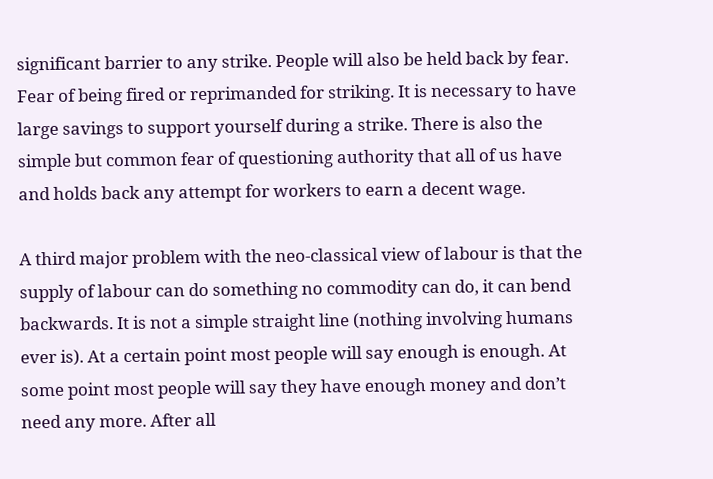significant barrier to any strike. People will also be held back by fear. Fear of being fired or reprimanded for striking. It is necessary to have large savings to support yourself during a strike. There is also the simple but common fear of questioning authority that all of us have and holds back any attempt for workers to earn a decent wage.

A third major problem with the neo-classical view of labour is that the supply of labour can do something no commodity can do, it can bend backwards. It is not a simple straight line (nothing involving humans ever is). At a certain point most people will say enough is enough. At some point most people will say they have enough money and don’t need any more. After all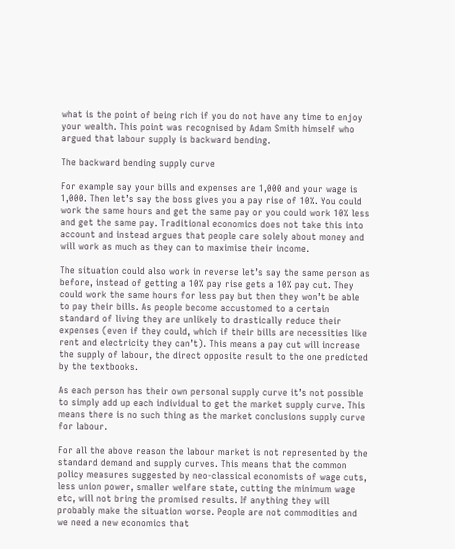what is the point of being rich if you do not have any time to enjoy your wealth. This point was recognised by Adam Smith himself who argued that labour supply is backward bending.

The backward bending supply curve

For example say your bills and expenses are 1,000 and your wage is 1,000. Then let’s say the boss gives you a pay rise of 10%. You could work the same hours and get the same pay or you could work 10% less and get the same pay. Traditional economics does not take this into account and instead argues that people care solely about money and will work as much as they can to maximise their income.

The situation could also work in reverse let’s say the same person as before, instead of getting a 10% pay rise gets a 10% pay cut. They could work the same hours for less pay but then they won’t be able to pay their bills. As people become accustomed to a certain standard of living they are unlikely to drastically reduce their expenses (even if they could, which if their bills are necessities like rent and electricity they can’t). This means a pay cut will increase the supply of labour, the direct opposite result to the one predicted by the textbooks.

As each person has their own personal supply curve it’s not possible to simply add up each individual to get the market supply curve. This means there is no such thing as the market conclusions supply curve for labour.

For all the above reason the labour market is not represented by the standard demand and supply curves. This means that the common policy measures suggested by neo-classical economists of wage cuts, less union power, smaller welfare state, cutting the minimum wage etc, will not bring the promised results. If anything they will probably make the situation worse. People are not commodities and we need a new economics that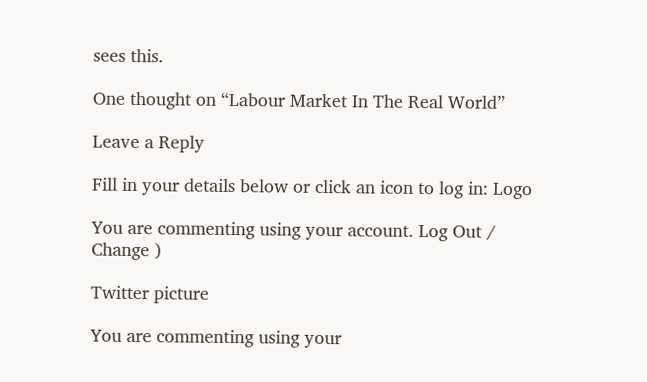sees this.

One thought on “Labour Market In The Real World”

Leave a Reply

Fill in your details below or click an icon to log in: Logo

You are commenting using your account. Log Out /  Change )

Twitter picture

You are commenting using your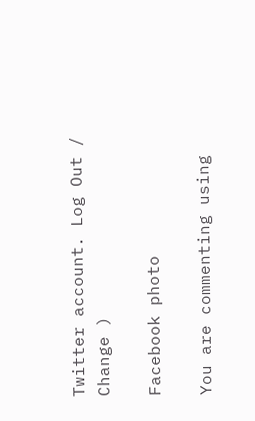Twitter account. Log Out /  Change )

Facebook photo

You are commenting using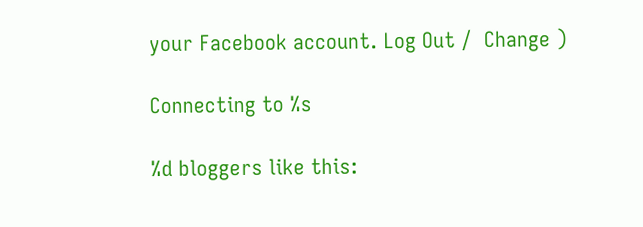your Facebook account. Log Out /  Change )

Connecting to %s

%d bloggers like this: